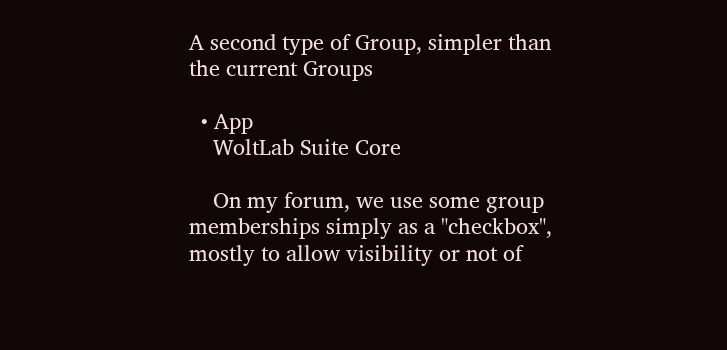A second type of Group, simpler than the current Groups

  • App
    WoltLab Suite Core

    On my forum, we use some group memberships simply as a "checkbox", mostly to allow visibility or not of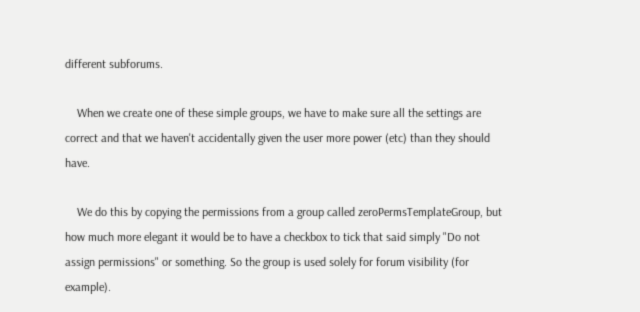different subforums.

    When we create one of these simple groups, we have to make sure all the settings are correct and that we haven't accidentally given the user more power (etc) than they should have.

    We do this by copying the permissions from a group called zeroPermsTemplateGroup, but how much more elegant it would be to have a checkbox to tick that said simply "Do not assign permissions" or something. So the group is used solely for forum visibility (for example).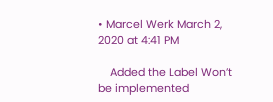• Marcel Werk March 2, 2020 at 4:41 PM

    Added the Label Won’t be implemented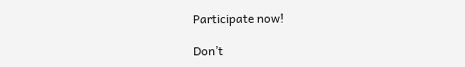Participate now!

Don’t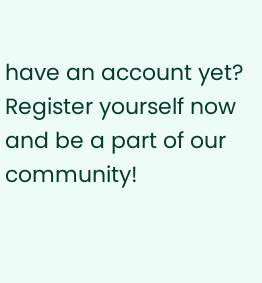have an account yet? Register yourself now and be a part of our community!